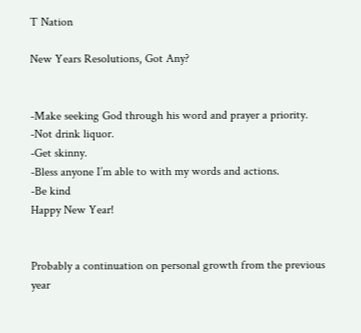T Nation

New Years Resolutions, Got Any?


-Make seeking God through his word and prayer a priority.
-Not drink liquor.
-Get skinny.
-Bless anyone I’m able to with my words and actions.
-Be kind
Happy New Year!


Probably a continuation on personal growth from the previous year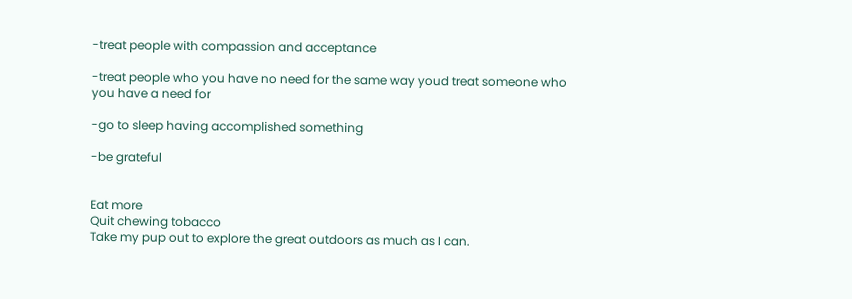-treat people with compassion and acceptance

-treat people who you have no need for the same way youd treat someone who you have a need for

-go to sleep having accomplished something

-be grateful


Eat more
Quit chewing tobacco
Take my pup out to explore the great outdoors as much as I can.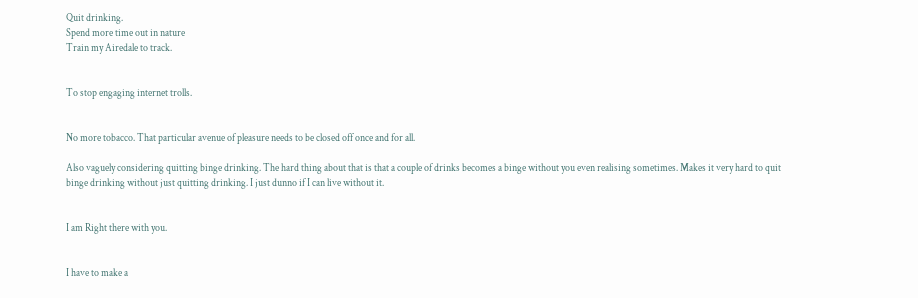Quit drinking.
Spend more time out in nature
Train my Airedale to track.


To stop engaging internet trolls.


No more tobacco. That particular avenue of pleasure needs to be closed off once and for all.

Also vaguely considering quitting binge drinking. The hard thing about that is that a couple of drinks becomes a binge without you even realising sometimes. Makes it very hard to quit binge drinking without just quitting drinking. I just dunno if I can live without it.


I am Right there with you.


I have to make a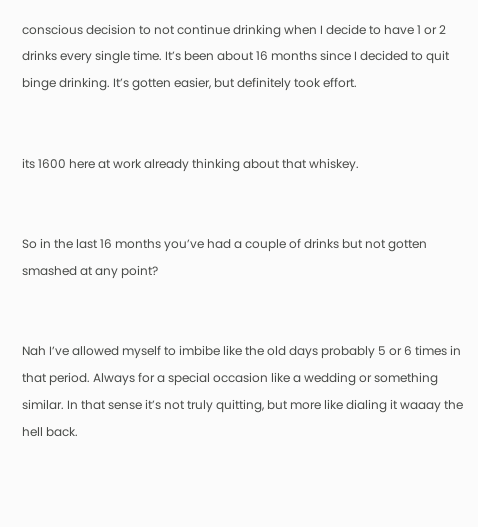conscious decision to not continue drinking when I decide to have 1 or 2 drinks every single time. It’s been about 16 months since I decided to quit binge drinking. It’s gotten easier, but definitely took effort.


its 1600 here at work already thinking about that whiskey.


So in the last 16 months you’ve had a couple of drinks but not gotten smashed at any point?


Nah I’ve allowed myself to imbibe like the old days probably 5 or 6 times in that period. Always for a special occasion like a wedding or something similar. In that sense it’s not truly quitting, but more like dialing it waaay the hell back.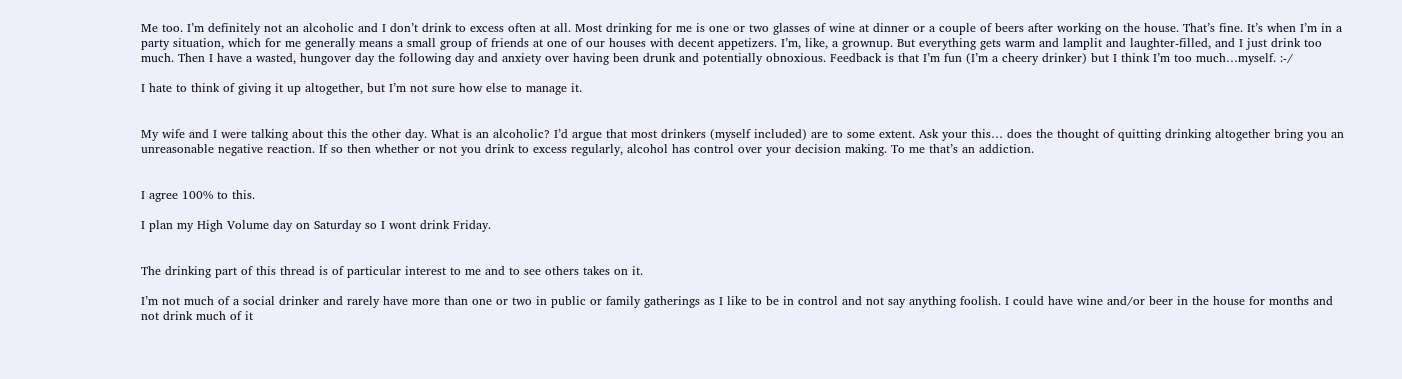Me too. I’m definitely not an alcoholic and I don’t drink to excess often at all. Most drinking for me is one or two glasses of wine at dinner or a couple of beers after working on the house. That’s fine. It’s when I’m in a party situation, which for me generally means a small group of friends at one of our houses with decent appetizers. I’m, like, a grownup. But everything gets warm and lamplit and laughter-filled, and I just drink too much. Then I have a wasted, hungover day the following day and anxiety over having been drunk and potentially obnoxious. Feedback is that I’m fun (I’m a cheery drinker) but I think I’m too much…myself. :-/

I hate to think of giving it up altogether, but I’m not sure how else to manage it.


My wife and I were talking about this the other day. What is an alcoholic? I’d argue that most drinkers (myself included) are to some extent. Ask your this… does the thought of quitting drinking altogether bring you an unreasonable negative reaction. If so then whether or not you drink to excess regularly, alcohol has control over your decision making. To me that’s an addiction.


I agree 100% to this.

I plan my High Volume day on Saturday so I wont drink Friday.


The drinking part of this thread is of particular interest to me and to see others takes on it.

I’m not much of a social drinker and rarely have more than one or two in public or family gatherings as I like to be in control and not say anything foolish. I could have wine and/or beer in the house for months and not drink much of it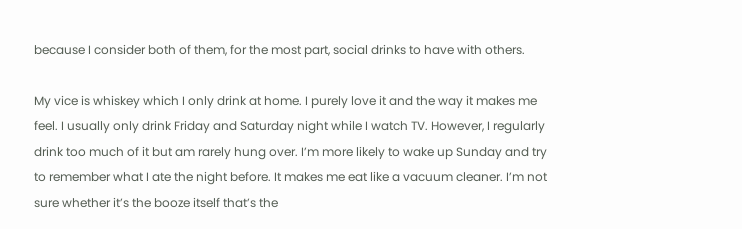because I consider both of them, for the most part, social drinks to have with others.

My vice is whiskey which I only drink at home. I purely love it and the way it makes me feel. I usually only drink Friday and Saturday night while I watch TV. However, I regularly drink too much of it but am rarely hung over. I’m more likely to wake up Sunday and try to remember what I ate the night before. It makes me eat like a vacuum cleaner. I’m not sure whether it’s the booze itself that’s the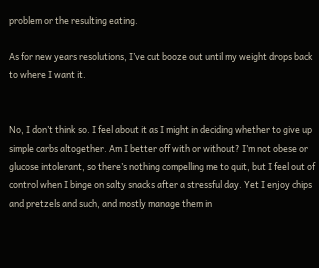problem or the resulting eating.

As for new years resolutions, I’ve cut booze out until my weight drops back to where I want it.


No, I don’t think so. I feel about it as I might in deciding whether to give up simple carbs altogether. Am I better off with or without? I’m not obese or glucose intolerant, so there’s nothing compelling me to quit, but I feel out of control when I binge on salty snacks after a stressful day. Yet I enjoy chips and pretzels and such, and mostly manage them in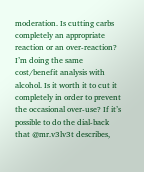moderation. Is cutting carbs completely an appropriate reaction or an over-reaction? I’m doing the same cost/benefit analysis with alcohol. Is it worth it to cut it completely in order to prevent the occasional over-use? If it’s possible to do the dial-back that @mr.v3lv3t describes,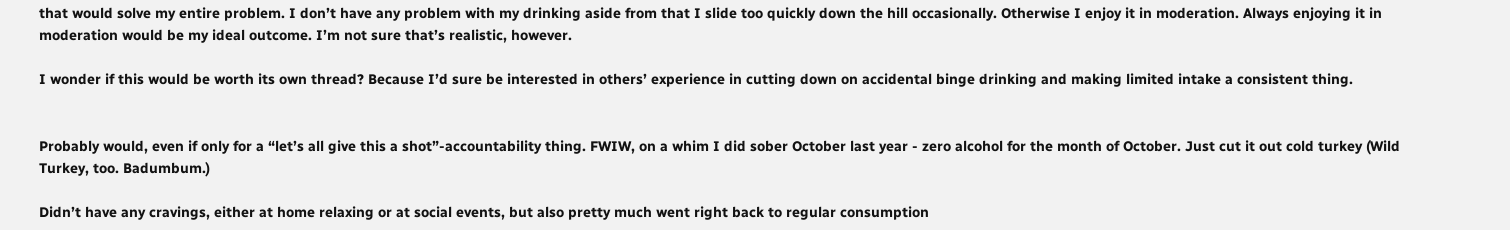that would solve my entire problem. I don’t have any problem with my drinking aside from that I slide too quickly down the hill occasionally. Otherwise I enjoy it in moderation. Always enjoying it in moderation would be my ideal outcome. I’m not sure that’s realistic, however.

I wonder if this would be worth its own thread? Because I’d sure be interested in others’ experience in cutting down on accidental binge drinking and making limited intake a consistent thing.


Probably would, even if only for a “let’s all give this a shot”-accountability thing. FWIW, on a whim I did sober October last year - zero alcohol for the month of October. Just cut it out cold turkey (Wild Turkey, too. Badumbum.)

Didn’t have any cravings, either at home relaxing or at social events, but also pretty much went right back to regular consumption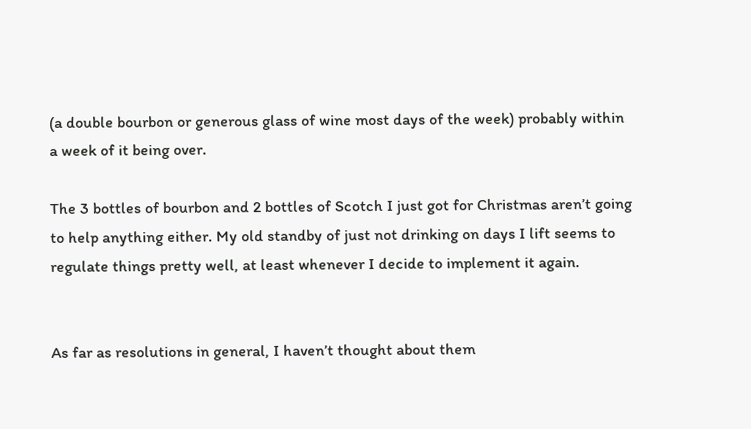(a double bourbon or generous glass of wine most days of the week) probably within a week of it being over.

The 3 bottles of bourbon and 2 bottles of Scotch I just got for Christmas aren’t going to help anything either. My old standby of just not drinking on days I lift seems to regulate things pretty well, at least whenever I decide to implement it again.


As far as resolutions in general, I haven’t thought about them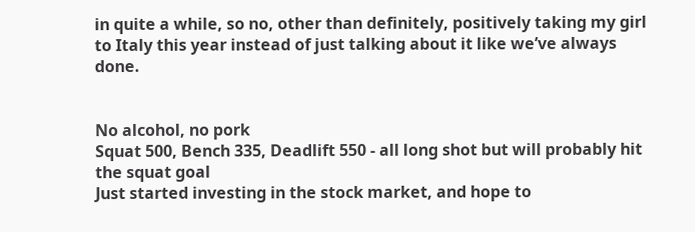in quite a while, so no, other than definitely, positively taking my girl to Italy this year instead of just talking about it like we’ve always done.


No alcohol, no pork
Squat 500, Bench 335, Deadlift 550 - all long shot but will probably hit the squat goal
Just started investing in the stock market, and hope to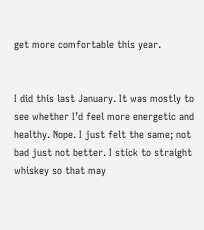get more comfortable this year.


I did this last January. It was mostly to see whether I’d feel more energetic and healthy. Nope. I just felt the same; not bad just not better. I stick to straight whiskey so that may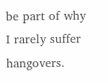be part of why I rarely suffer hangovers.